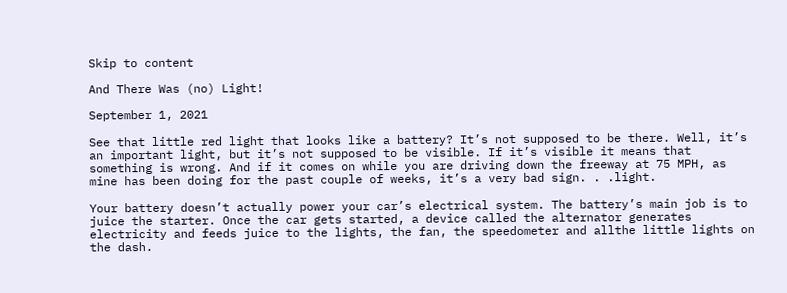Skip to content

And There Was (no) Light!

September 1, 2021

See that little red light that looks like a battery? It’s not supposed to be there. Well, it’s an important light, but it’s not supposed to be visible. If it’s visible it means that something is wrong. And if it comes on while you are driving down the freeway at 75 MPH, as mine has been doing for the past couple of weeks, it’s a very bad sign. . .light.

Your battery doesn’t actually power your car’s electrical system. The battery’s main job is to juice the starter. Once the car gets started, a device called the alternator generates electricity and feeds juice to the lights, the fan, the speedometer and allthe little lights on the dash.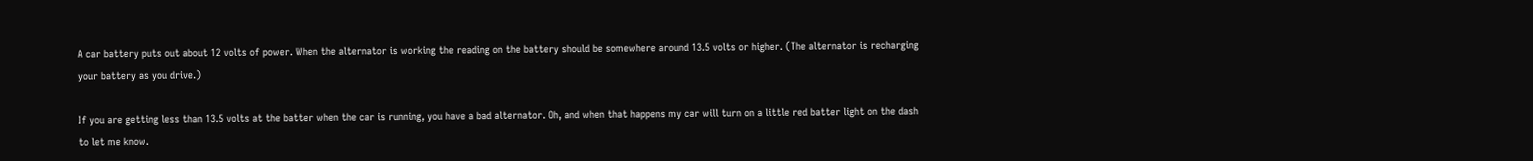A car battery puts out about 12 volts of power. When the alternator is working the reading on the battery should be somewhere around 13.5 volts or higher. (The alternator is recharging your battery as you drive.)

If you are getting less than 13.5 volts at the batter when the car is running, you have a bad alternator. Oh, and when that happens my car will turn on a little red batter light on the dash to let me know.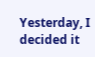Yesterday, I decided it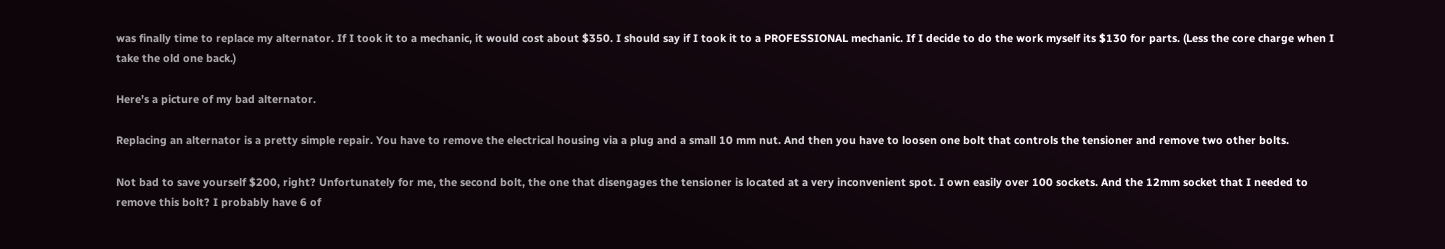was finally time to replace my alternator. If I took it to a mechanic, it would cost about $350. I should say if I took it to a PROFESSIONAL mechanic. If I decide to do the work myself its $130 for parts. (Less the core charge when I take the old one back.)

Here’s a picture of my bad alternator.

Replacing an alternator is a pretty simple repair. You have to remove the electrical housing via a plug and a small 10 mm nut. And then you have to loosen one bolt that controls the tensioner and remove two other bolts.

Not bad to save yourself $200, right? Unfortunately for me, the second bolt, the one that disengages the tensioner is located at a very inconvenient spot. I own easily over 100 sockets. And the 12mm socket that I needed to remove this bolt? I probably have 6 of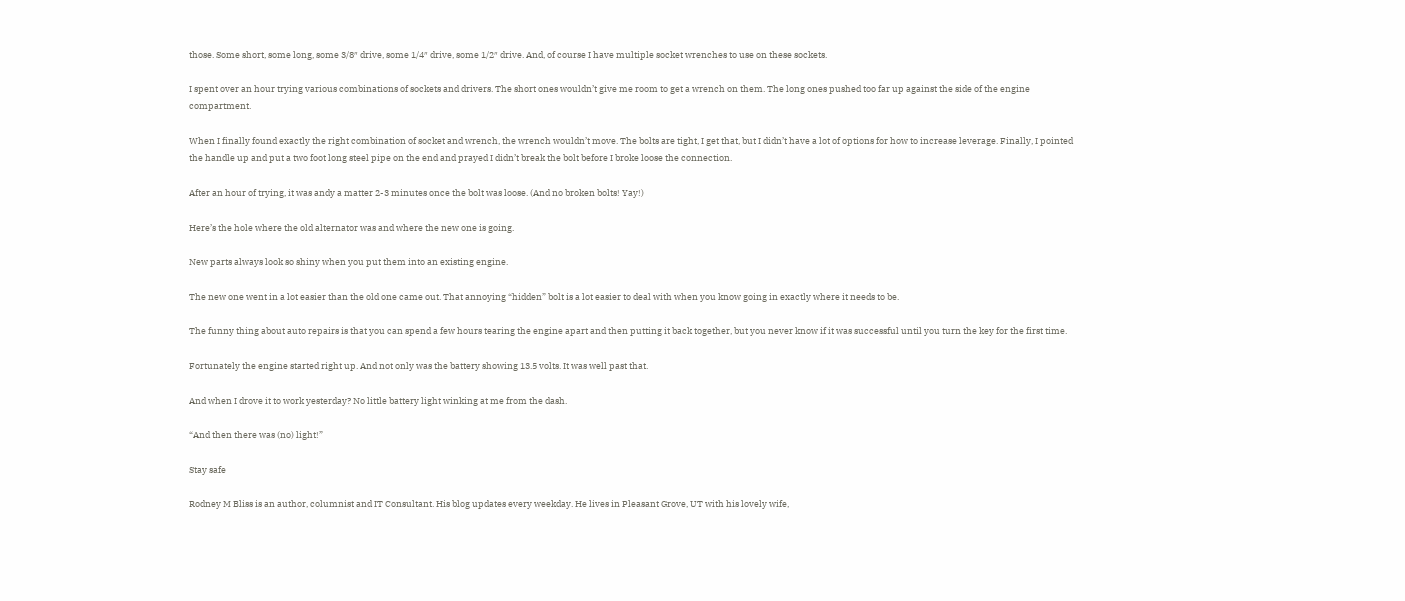those. Some short, some long, some 3/8″ drive, some 1/4″ drive, some 1/2″ drive. And, of course I have multiple socket wrenches to use on these sockets.

I spent over an hour trying various combinations of sockets and drivers. The short ones wouldn’t give me room to get a wrench on them. The long ones pushed too far up against the side of the engine compartment.

When I finally found exactly the right combination of socket and wrench, the wrench wouldn’t move. The bolts are tight, I get that, but I didn’t have a lot of options for how to increase leverage. Finally, I pointed the handle up and put a two foot long steel pipe on the end and prayed I didn’t break the bolt before I broke loose the connection.

After an hour of trying, it was andy a matter 2-3 minutes once the bolt was loose. (And no broken bolts! Yay!)

Here’s the hole where the old alternator was and where the new one is going.

New parts always look so shiny when you put them into an existing engine.

The new one went in a lot easier than the old one came out. That annoying “hidden” bolt is a lot easier to deal with when you know going in exactly where it needs to be.

The funny thing about auto repairs is that you can spend a few hours tearing the engine apart and then putting it back together, but you never know if it was successful until you turn the key for the first time.

Fortunately the engine started right up. And not only was the battery showing 13.5 volts. It was well past that.

And when I drove it to work yesterday? No little battery light winking at me from the dash.

“And then there was (no) light!”

Stay safe

Rodney M Bliss is an author, columnist and IT Consultant. His blog updates every weekday. He lives in Pleasant Grove, UT with his lovely wife,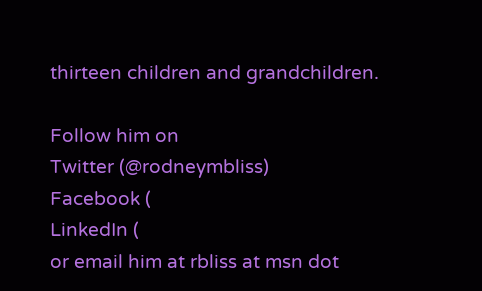thirteen children and grandchildren.

Follow him on
Twitter (@rodneymbliss)
Facebook (
LinkedIn (
or email him at rbliss at msn dot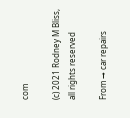com

(c) 2021 Rodney M Bliss, all rights reserved

From → car repairs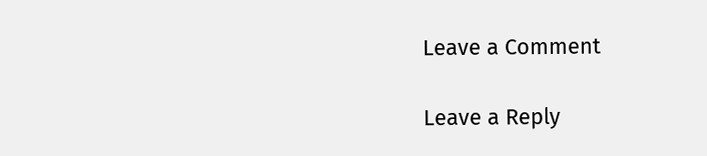Leave a Comment

Leave a Reply